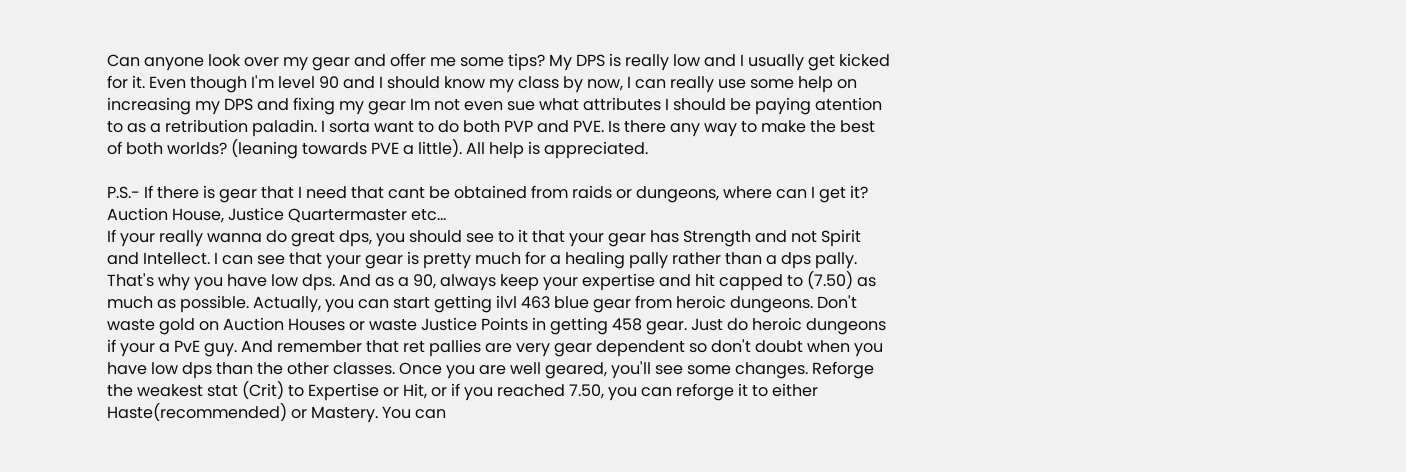Can anyone look over my gear and offer me some tips? My DPS is really low and I usually get kicked for it. Even though I'm level 90 and I should know my class by now, I can really use some help on increasing my DPS and fixing my gear Im not even sue what attributes I should be paying atention to as a retribution paladin. I sorta want to do both PVP and PVE. Is there any way to make the best of both worlds? (leaning towards PVE a little). All help is appreciated.

P.S.- If there is gear that I need that cant be obtained from raids or dungeons, where can I get it? Auction House, Justice Quartermaster etc...
If your really wanna do great dps, you should see to it that your gear has Strength and not Spirit and Intellect. I can see that your gear is pretty much for a healing pally rather than a dps pally. That's why you have low dps. And as a 90, always keep your expertise and hit capped to (7.50) as much as possible. Actually, you can start getting ilvl 463 blue gear from heroic dungeons. Don't waste gold on Auction Houses or waste Justice Points in getting 458 gear. Just do heroic dungeons if your a PvE guy. And remember that ret pallies are very gear dependent so don't doubt when you have low dps than the other classes. Once you are well geared, you'll see some changes. Reforge the weakest stat (Crit) to Expertise or Hit, or if you reached 7.50, you can reforge it to either Haste(recommended) or Mastery. You can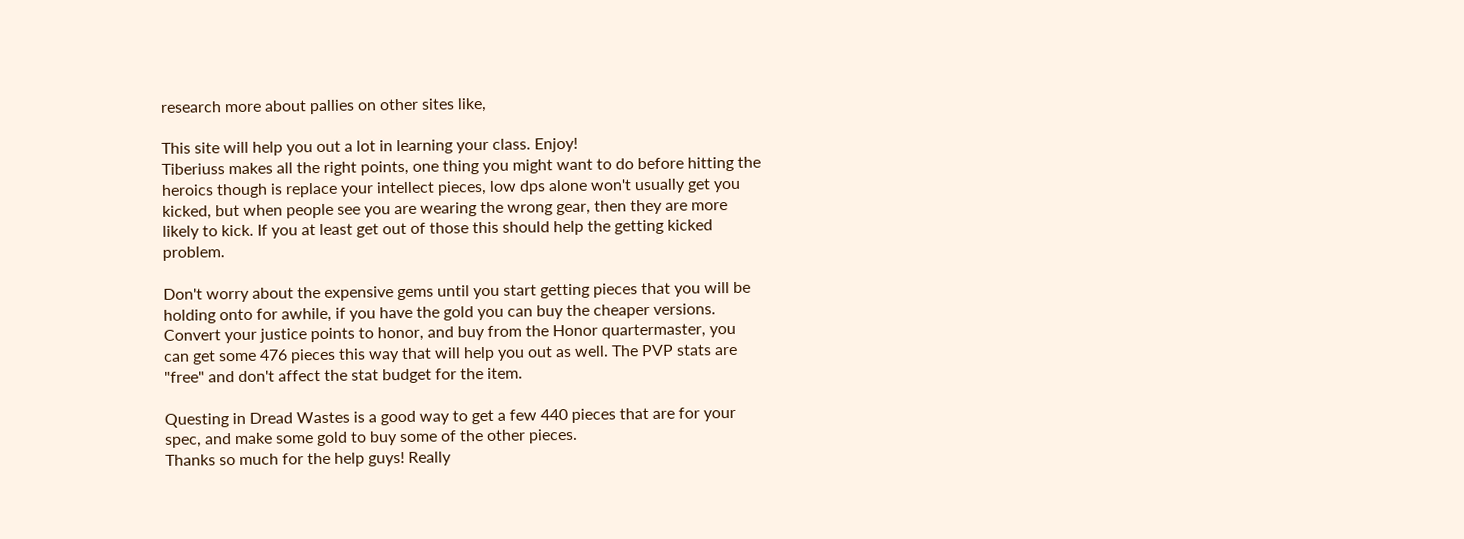research more about pallies on other sites like,

This site will help you out a lot in learning your class. Enjoy!
Tiberiuss makes all the right points, one thing you might want to do before hitting the heroics though is replace your intellect pieces, low dps alone won't usually get you kicked, but when people see you are wearing the wrong gear, then they are more likely to kick. If you at least get out of those this should help the getting kicked problem.

Don't worry about the expensive gems until you start getting pieces that you will be holding onto for awhile, if you have the gold you can buy the cheaper versions. Convert your justice points to honor, and buy from the Honor quartermaster, you can get some 476 pieces this way that will help you out as well. The PVP stats are "free" and don't affect the stat budget for the item.

Questing in Dread Wastes is a good way to get a few 440 pieces that are for your spec, and make some gold to buy some of the other pieces.
Thanks so much for the help guys! Really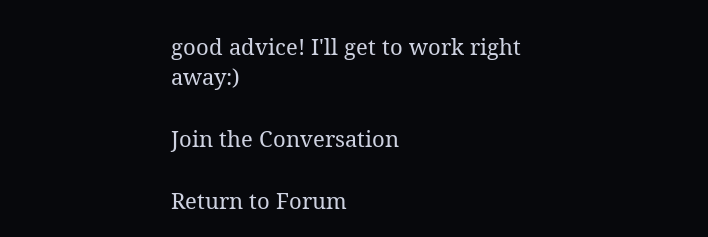good advice! I'll get to work right away:)

Join the Conversation

Return to Forum